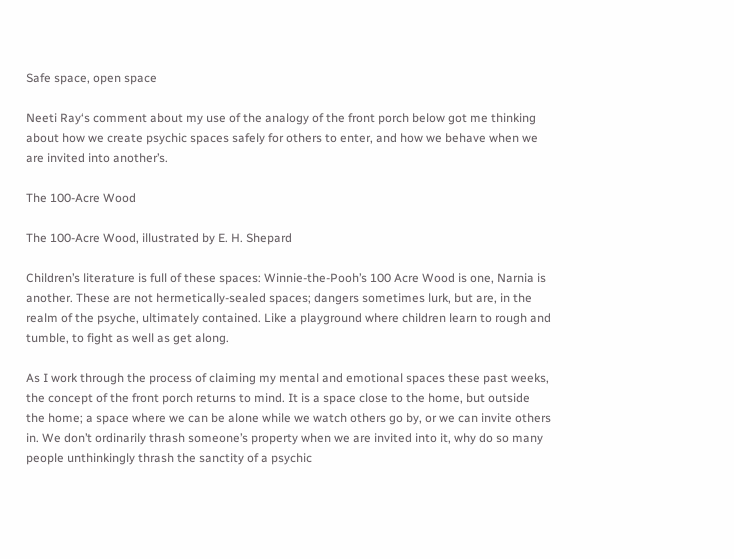Safe space, open space

Neeti Ray‘s comment about my use of the analogy of the front porch below got me thinking about how we create psychic spaces safely for others to enter, and how we behave when we are invited into another’s.

The 100-Acre Wood

The 100-Acre Wood, illustrated by E. H. Shepard

Children’s literature is full of these spaces: Winnie-the-Pooh’s 100 Acre Wood is one, Narnia is another. These are not hermetically-sealed spaces; dangers sometimes lurk, but are, in the realm of the psyche, ultimately contained. Like a playground where children learn to rough and tumble, to fight as well as get along.

As I work through the process of claiming my mental and emotional spaces these past weeks, the concept of the front porch returns to mind. It is a space close to the home, but outside the home; a space where we can be alone while we watch others go by, or we can invite others in. We don’t ordinarily thrash someone’s property when we are invited into it, why do so many people unthinkingly thrash the sanctity of a psychic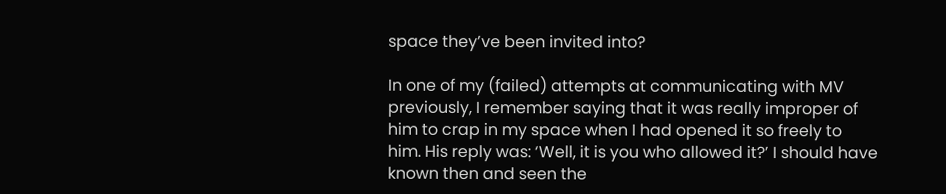space they’ve been invited into?

In one of my (failed) attempts at communicating with MV previously, I remember saying that it was really improper of him to crap in my space when I had opened it so freely to him. His reply was: ‘Well, it is you who allowed it?’ I should have known then and seen the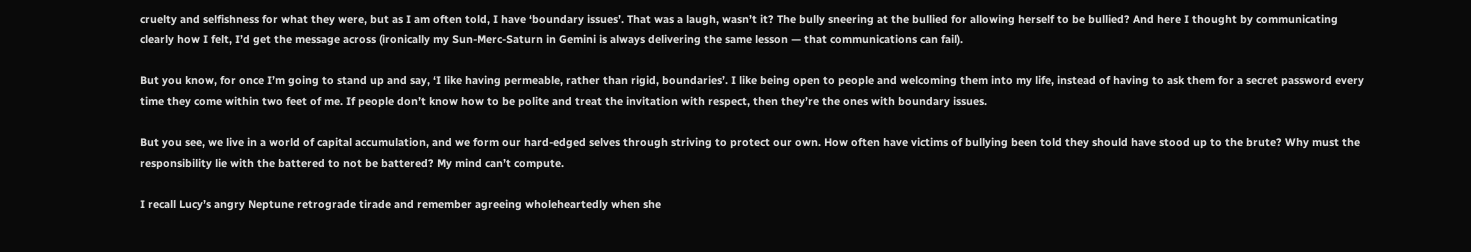cruelty and selfishness for what they were, but as I am often told, I have ‘boundary issues’. That was a laugh, wasn’t it? The bully sneering at the bullied for allowing herself to be bullied? And here I thought by communicating clearly how I felt, I’d get the message across (ironically my Sun-Merc-Saturn in Gemini is always delivering the same lesson — that communications can fail).

But you know, for once I’m going to stand up and say, ‘I like having permeable, rather than rigid, boundaries’. I like being open to people and welcoming them into my life, instead of having to ask them for a secret password every time they come within two feet of me. If people don’t know how to be polite and treat the invitation with respect, then they’re the ones with boundary issues.

But you see, we live in a world of capital accumulation, and we form our hard-edged selves through striving to protect our own. How often have victims of bullying been told they should have stood up to the brute? Why must the responsibility lie with the battered to not be battered? My mind can’t compute.

I recall Lucy’s angry Neptune retrograde tirade and remember agreeing wholeheartedly when she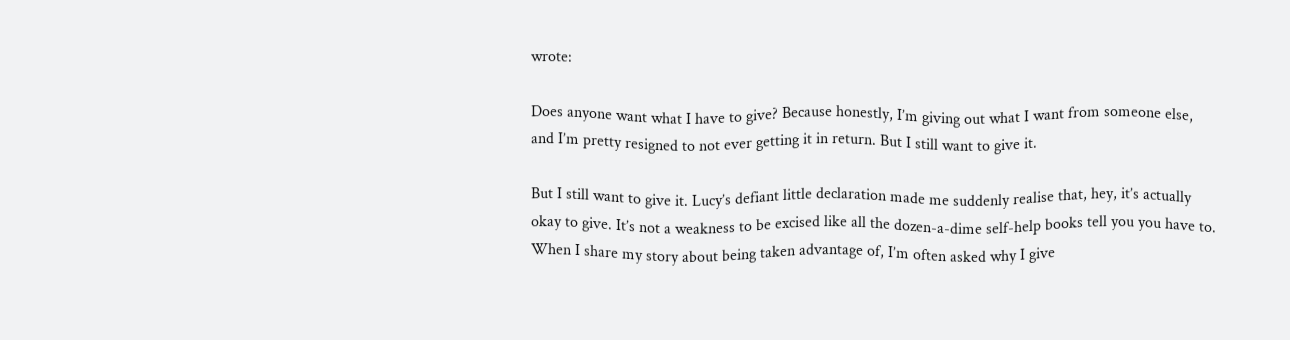wrote:

Does anyone want what I have to give? Because honestly, I’m giving out what I want from someone else, and I’m pretty resigned to not ever getting it in return. But I still want to give it.

But I still want to give it. Lucy’s defiant little declaration made me suddenly realise that, hey, it’s actually okay to give. It’s not a weakness to be excised like all the dozen-a-dime self-help books tell you you have to. When I share my story about being taken advantage of, I’m often asked why I give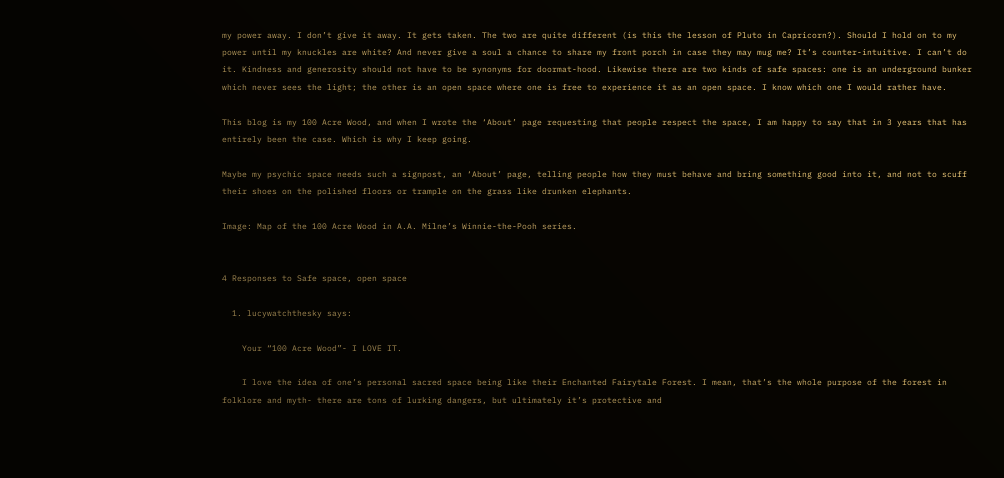my power away. I don’t give it away. It gets taken. The two are quite different (is this the lesson of Pluto in Capricorn?). Should I hold on to my power until my knuckles are white? And never give a soul a chance to share my front porch in case they may mug me? It’s counter-intuitive. I can’t do it. Kindness and generosity should not have to be synonyms for doormat-hood. Likewise there are two kinds of safe spaces: one is an underground bunker which never sees the light; the other is an open space where one is free to experience it as an open space. I know which one I would rather have.

This blog is my 100 Acre Wood, and when I wrote the ‘About’ page requesting that people respect the space, I am happy to say that in 3 years that has entirely been the case. Which is why I keep going.

Maybe my psychic space needs such a signpost, an ‘About’ page, telling people how they must behave and bring something good into it, and not to scuff their shoes on the polished floors or trample on the grass like drunken elephants.

Image: Map of the 100 Acre Wood in A.A. Milne’s Winnie-the-Pooh series.


4 Responses to Safe space, open space

  1. lucywatchthesky says:

    Your “100 Acre Wood”- I LOVE IT.

    I love the idea of one’s personal sacred space being like their Enchanted Fairytale Forest. I mean, that’s the whole purpose of the forest in folklore and myth- there are tons of lurking dangers, but ultimately it’s protective and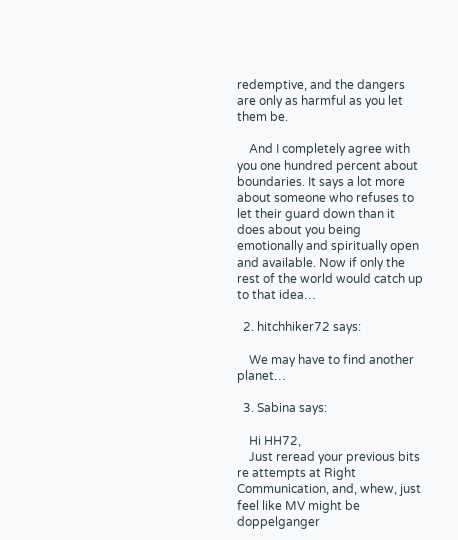redemptive, and the dangers are only as harmful as you let them be.

    And I completely agree with you one hundred percent about boundaries. It says a lot more about someone who refuses to let their guard down than it does about you being emotionally and spiritually open and available. Now if only the rest of the world would catch up to that idea…

  2. hitchhiker72 says:

    We may have to find another planet…

  3. Sabina says:

    Hi HH72,
    Just reread your previous bits re attempts at Right Communication, and, whew, just feel like MV might be doppelganger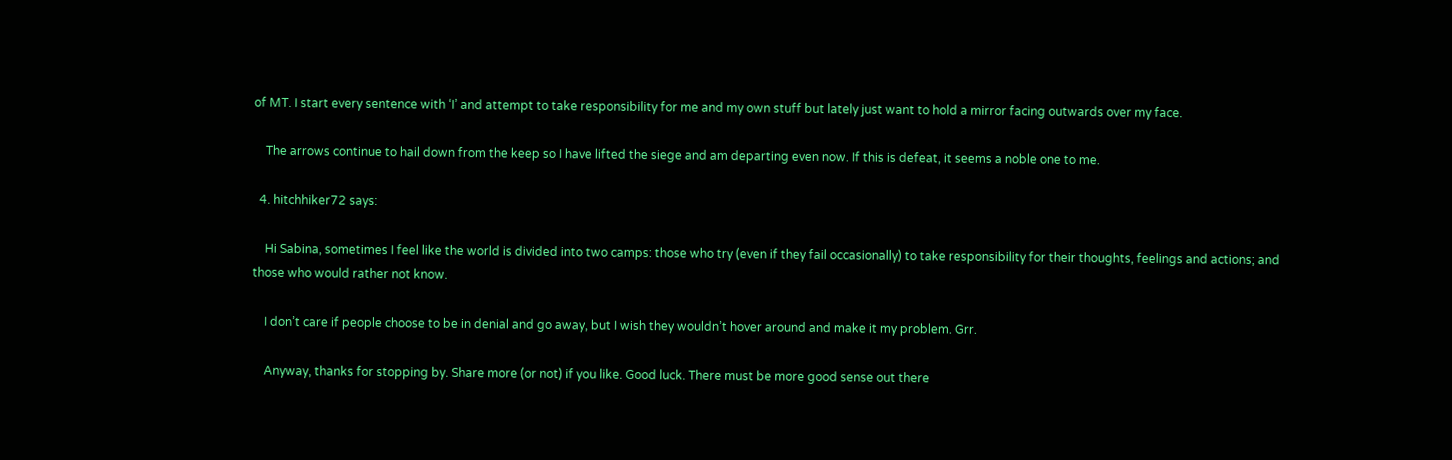of MT. I start every sentence with ‘I’ and attempt to take responsibility for me and my own stuff but lately just want to hold a mirror facing outwards over my face.

    The arrows continue to hail down from the keep so I have lifted the siege and am departing even now. If this is defeat, it seems a noble one to me.

  4. hitchhiker72 says:

    Hi Sabina, sometimes I feel like the world is divided into two camps: those who try (even if they fail occasionally) to take responsibility for their thoughts, feelings and actions; and those who would rather not know.

    I don’t care if people choose to be in denial and go away, but I wish they wouldn’t hover around and make it my problem. Grr.

    Anyway, thanks for stopping by. Share more (or not) if you like. Good luck. There must be more good sense out there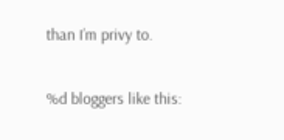than I’m privy to.

%d bloggers like this: